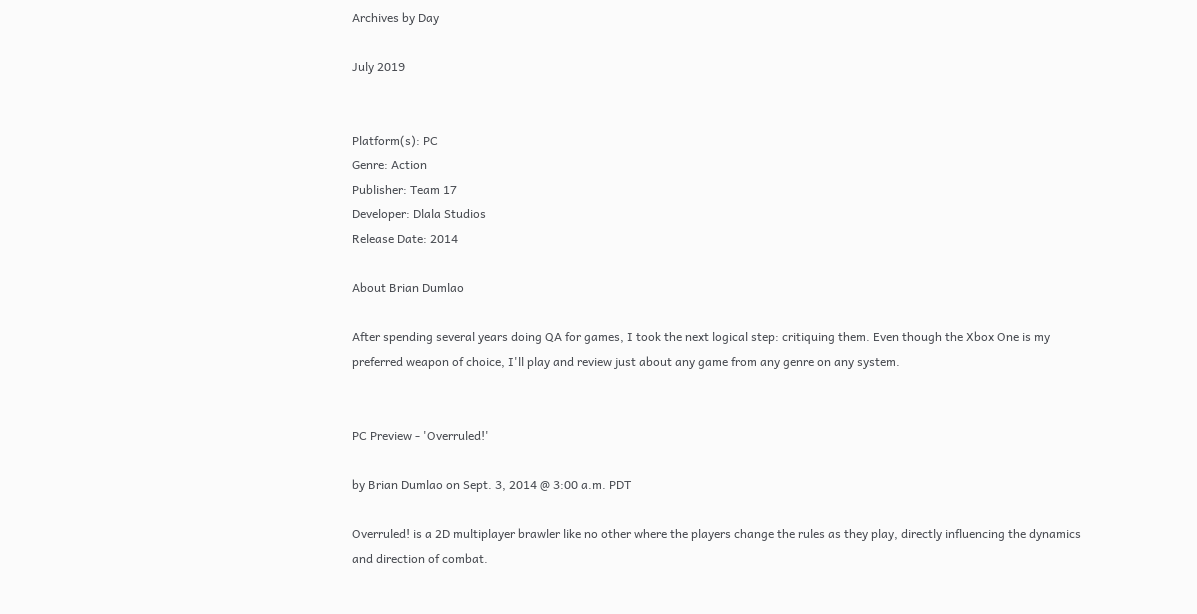Archives by Day

July 2019


Platform(s): PC
Genre: Action
Publisher: Team 17
Developer: Dlala Studios
Release Date: 2014

About Brian Dumlao

After spending several years doing QA for games, I took the next logical step: critiquing them. Even though the Xbox One is my preferred weapon of choice, I'll play and review just about any game from any genre on any system.


PC Preview - 'Overruled!'

by Brian Dumlao on Sept. 3, 2014 @ 3:00 a.m. PDT

Overruled! is a 2D multiplayer brawler like no other where the players change the rules as they play, directly influencing the dynamics and direction of combat.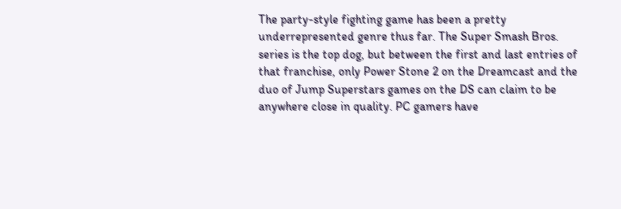The party-style fighting game has been a pretty underrepresented genre thus far. The Super Smash Bros. series is the top dog, but between the first and last entries of that franchise, only Power Stone 2 on the Dreamcast and the duo of Jump Superstars games on the DS can claim to be anywhere close in quality. PC gamers have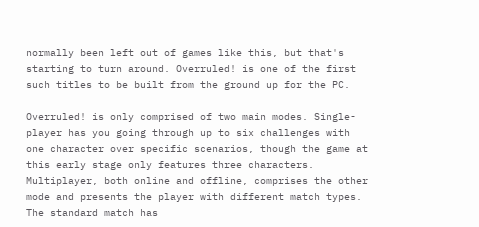normally been left out of games like this, but that's starting to turn around. Overruled! is one of the first such titles to be built from the ground up for the PC.

Overruled! is only comprised of two main modes. Single-player has you going through up to six challenges with one character over specific scenarios, though the game at this early stage only features three characters. Multiplayer, both online and offline, comprises the other mode and presents the player with different match types. The standard match has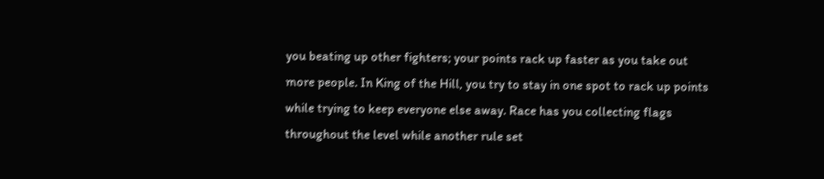you beating up other fighters; your points rack up faster as you take out more people. In King of the Hill, you try to stay in one spot to rack up points while trying to keep everyone else away. Race has you collecting flags throughout the level while another rule set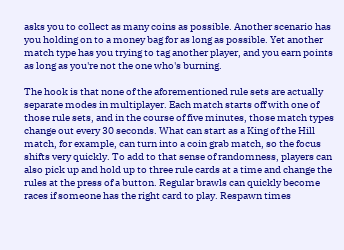asks you to collect as many coins as possible. Another scenario has you holding on to a money bag for as long as possible. Yet another match type has you trying to tag another player, and you earn points as long as you're not the one who's burning.

The hook is that none of the aforementioned rule sets are actually separate modes in multiplayer. Each match starts off with one of those rule sets, and in the course of five minutes, those match types change out every 30 seconds. What can start as a King of the Hill match, for example, can turn into a coin grab match, so the focus shifts very quickly. To add to that sense of randomness, players can also pick up and hold up to three rule cards at a time and change the rules at the press of a button. Regular brawls can quickly become races if someone has the right card to play. Respawn times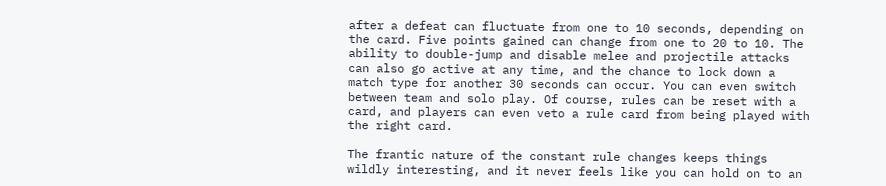after a defeat can fluctuate from one to 10 seconds, depending on the card. Five points gained can change from one to 20 to 10. The ability to double-jump and disable melee and projectile attacks can also go active at any time, and the chance to lock down a match type for another 30 seconds can occur. You can even switch between team and solo play. Of course, rules can be reset with a card, and players can even veto a rule card from being played with the right card.

The frantic nature of the constant rule changes keeps things wildly interesting, and it never feels like you can hold on to an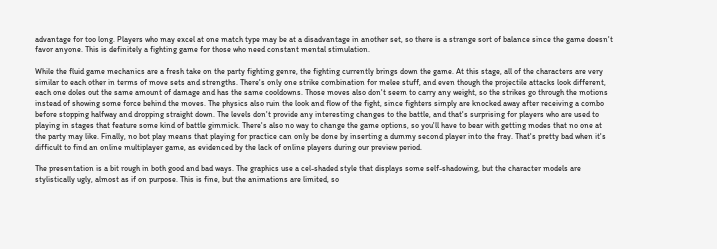advantage for too long. Players who may excel at one match type may be at a disadvantage in another set, so there is a strange sort of balance since the game doesn't favor anyone. This is definitely a fighting game for those who need constant mental stimulation.

While the fluid game mechanics are a fresh take on the party fighting genre, the fighting currently brings down the game. At this stage, all of the characters are very similar to each other in terms of move sets and strengths. There's only one strike combination for melee stuff, and even though the projectile attacks look different, each one doles out the same amount of damage and has the same cooldowns. Those moves also don't seem to carry any weight, so the strikes go through the motions instead of showing some force behind the moves. The physics also ruin the look and flow of the fight, since fighters simply are knocked away after receiving a combo before stopping halfway and dropping straight down. The levels don't provide any interesting changes to the battle, and that's surprising for players who are used to playing in stages that feature some kind of battle gimmick. There's also no way to change the game options, so you'll have to bear with getting modes that no one at the party may like. Finally, no bot play means that playing for practice can only be done by inserting a dummy second player into the fray. That's pretty bad when it's difficult to find an online multiplayer game, as evidenced by the lack of online players during our preview period.

The presentation is a bit rough in both good and bad ways. The graphics use a cel-shaded style that displays some self-shadowing, but the character models are stylistically ugly, almost as if on purpose. This is fine, but the animations are limited, so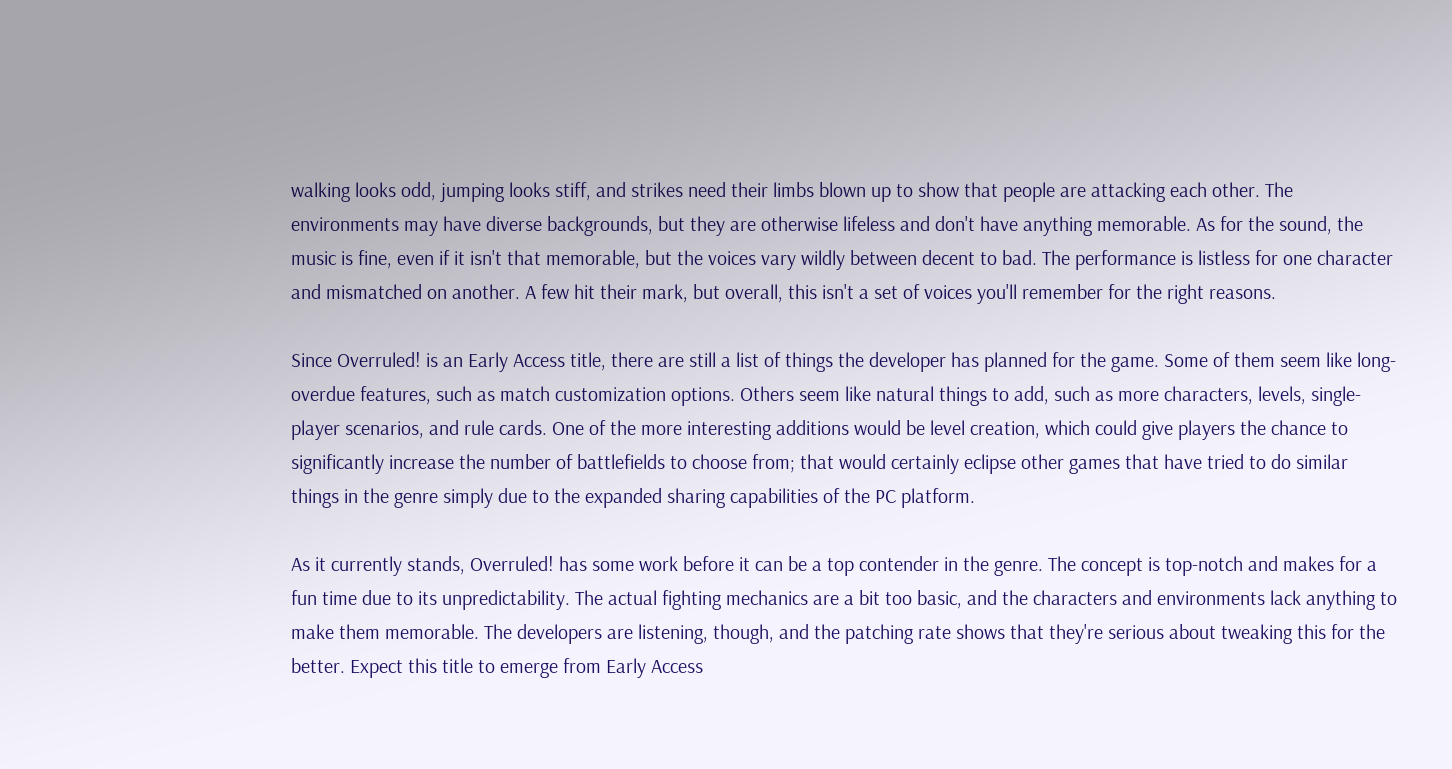walking looks odd, jumping looks stiff, and strikes need their limbs blown up to show that people are attacking each other. The environments may have diverse backgrounds, but they are otherwise lifeless and don't have anything memorable. As for the sound, the music is fine, even if it isn't that memorable, but the voices vary wildly between decent to bad. The performance is listless for one character and mismatched on another. A few hit their mark, but overall, this isn't a set of voices you'll remember for the right reasons.

Since Overruled! is an Early Access title, there are still a list of things the developer has planned for the game. Some of them seem like long-overdue features, such as match customization options. Others seem like natural things to add, such as more characters, levels, single-player scenarios, and rule cards. One of the more interesting additions would be level creation, which could give players the chance to significantly increase the number of battlefields to choose from; that would certainly eclipse other games that have tried to do similar things in the genre simply due to the expanded sharing capabilities of the PC platform.

As it currently stands, Overruled! has some work before it can be a top contender in the genre. The concept is top-notch and makes for a fun time due to its unpredictability. The actual fighting mechanics are a bit too basic, and the characters and environments lack anything to make them memorable. The developers are listening, though, and the patching rate shows that they're serious about tweaking this for the better. Expect this title to emerge from Early Access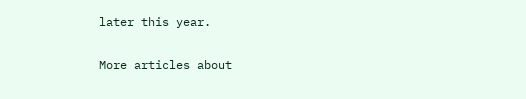later this year.

More articles about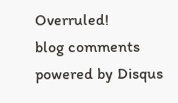Overruled!
blog comments powered by Disqus